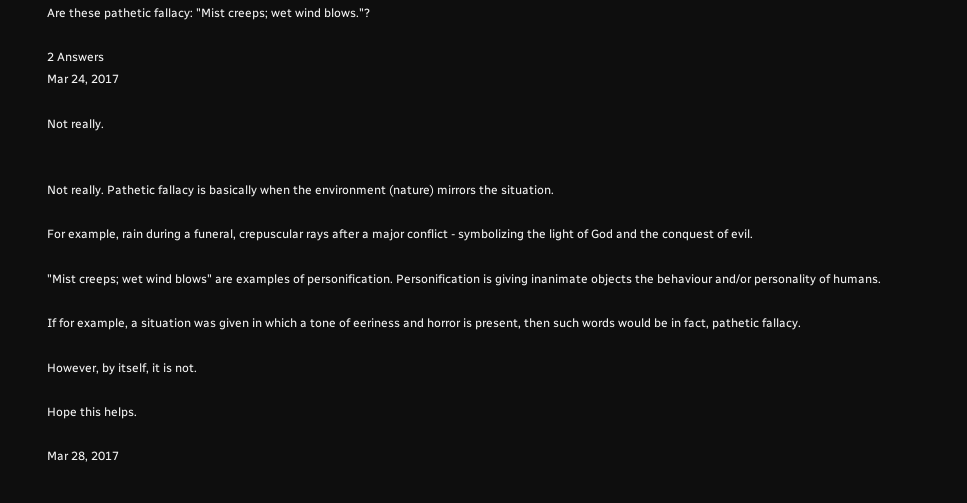Are these pathetic fallacy: "Mist creeps; wet wind blows."?

2 Answers
Mar 24, 2017

Not really.


Not really. Pathetic fallacy is basically when the environment (nature) mirrors the situation.

For example, rain during a funeral, crepuscular rays after a major conflict - symbolizing the light of God and the conquest of evil.

"Mist creeps; wet wind blows" are examples of personification. Personification is giving inanimate objects the behaviour and/or personality of humans.

If for example, a situation was given in which a tone of eeriness and horror is present, then such words would be in fact, pathetic fallacy.

However, by itself, it is not.

Hope this helps.

Mar 28, 2017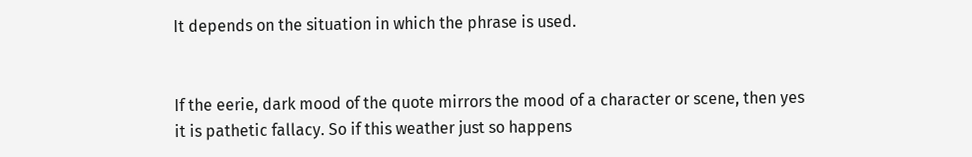It depends on the situation in which the phrase is used.


If the eerie, dark mood of the quote mirrors the mood of a character or scene, then yes it is pathetic fallacy. So if this weather just so happens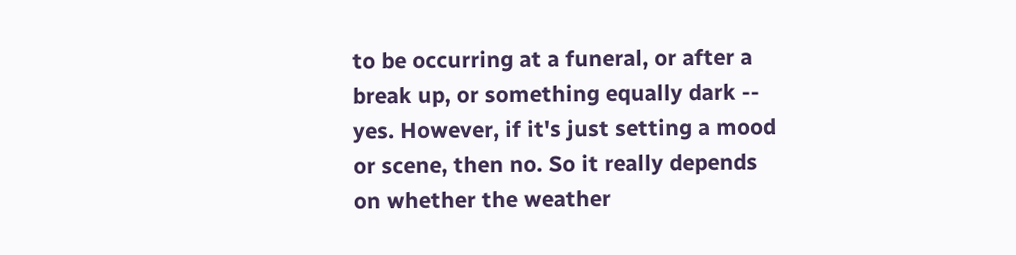to be occurring at a funeral, or after a break up, or something equally dark -- yes. However, if it's just setting a mood or scene, then no. So it really depends on whether the weather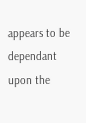appears to be dependant upon the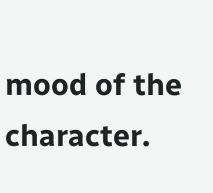mood of the character.